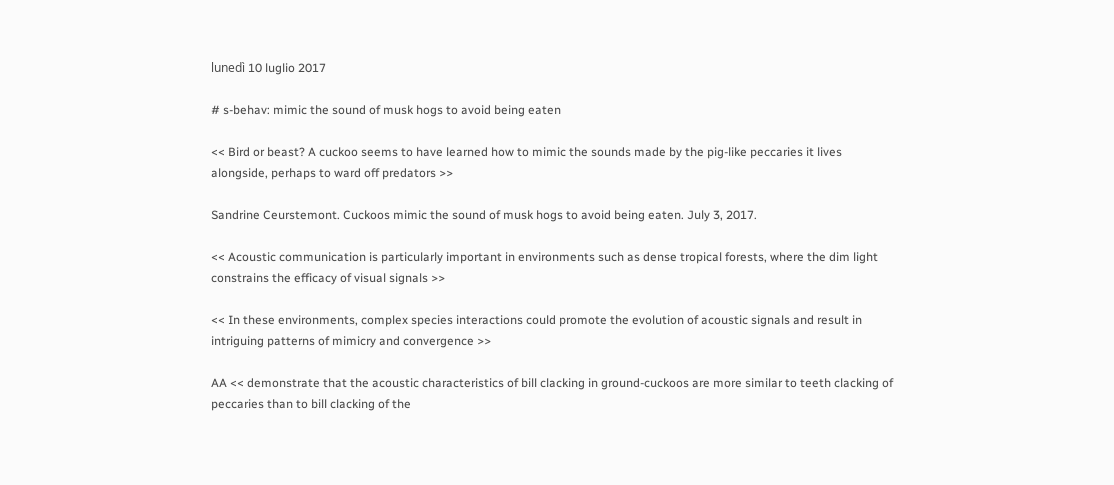lunedì 10 luglio 2017

# s-behav: mimic the sound of musk hogs to avoid being eaten

<< Bird or beast? A cuckoo seems to have learned how to mimic the sounds made by the pig-like peccaries it lives alongside, perhaps to ward off predators >>

Sandrine Ceurstemont. Cuckoos mimic the sound of musk hogs to avoid being eaten. July 3, 2017.

<< Acoustic communication is particularly important in environments such as dense tropical forests, where the dim light constrains the efficacy of visual signals >>

<< In these environments, complex species interactions could promote the evolution of acoustic signals and result in intriguing patterns of mimicry and convergence >>

AA << demonstrate that the acoustic characteristics of bill clacking in ground-cuckoos are more similar to teeth clacking of peccaries than to bill clacking of the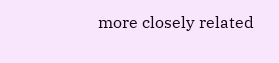more closely related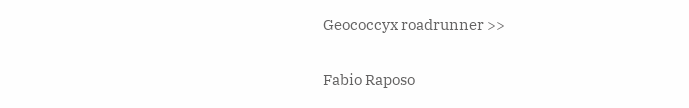Geococcyx roadrunner >>

Fabio Raposo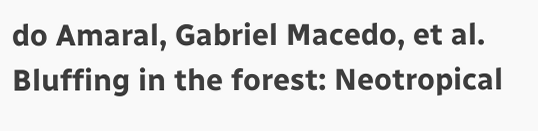do Amaral, Gabriel Macedo, et al. Bluffing in the forest: Neotropical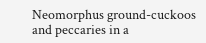Neomorphus ground-cuckoos and peccaries in a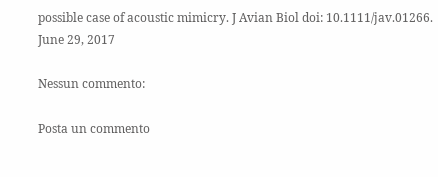possible case of acoustic mimicry. J Avian Biol doi: 10.1111/jav.01266. June 29, 2017

Nessun commento:

Posta un commento